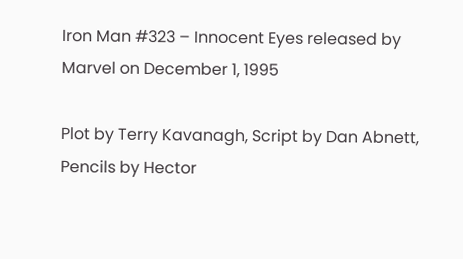Iron Man #323 – Innocent Eyes released by Marvel on December 1, 1995

Plot by Terry Kavanagh, Script by Dan Abnett, Pencils by Hector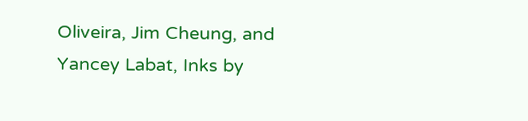Oliveira, Jim Cheung, and Yancey Labat, Inks by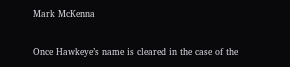Mark McKenna

Once Hawkeye’s name is cleared in the case of the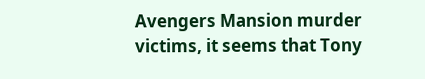Avengers Mansion murder victims, it seems that Tony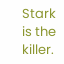Stark is the killer.